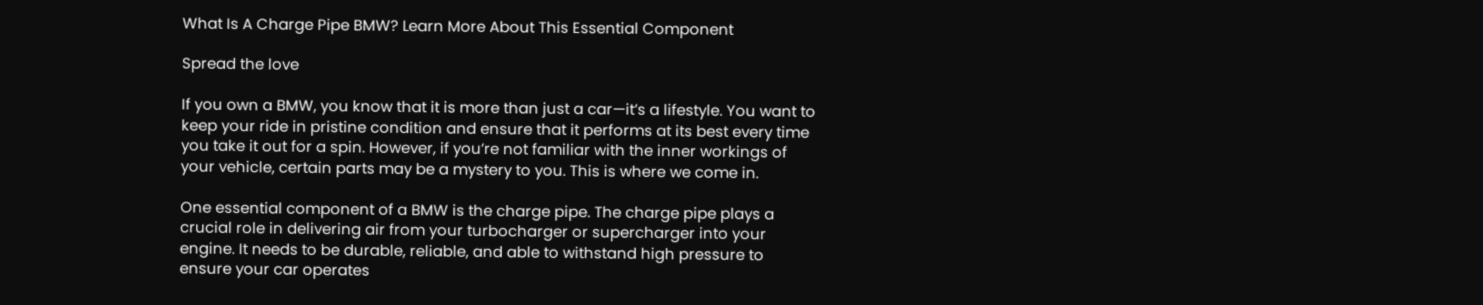What Is A Charge Pipe BMW? Learn More About This Essential Component

Spread the love

If you own a BMW, you know that it is more than just a car—it’s a lifestyle. You want to keep your ride in pristine condition and ensure that it performs at its best every time you take it out for a spin. However, if you’re not familiar with the inner workings of your vehicle, certain parts may be a mystery to you. This is where we come in.

One essential component of a BMW is the charge pipe. The charge pipe plays a crucial role in delivering air from your turbocharger or supercharger into your engine. It needs to be durable, reliable, and able to withstand high pressure to ensure your car operates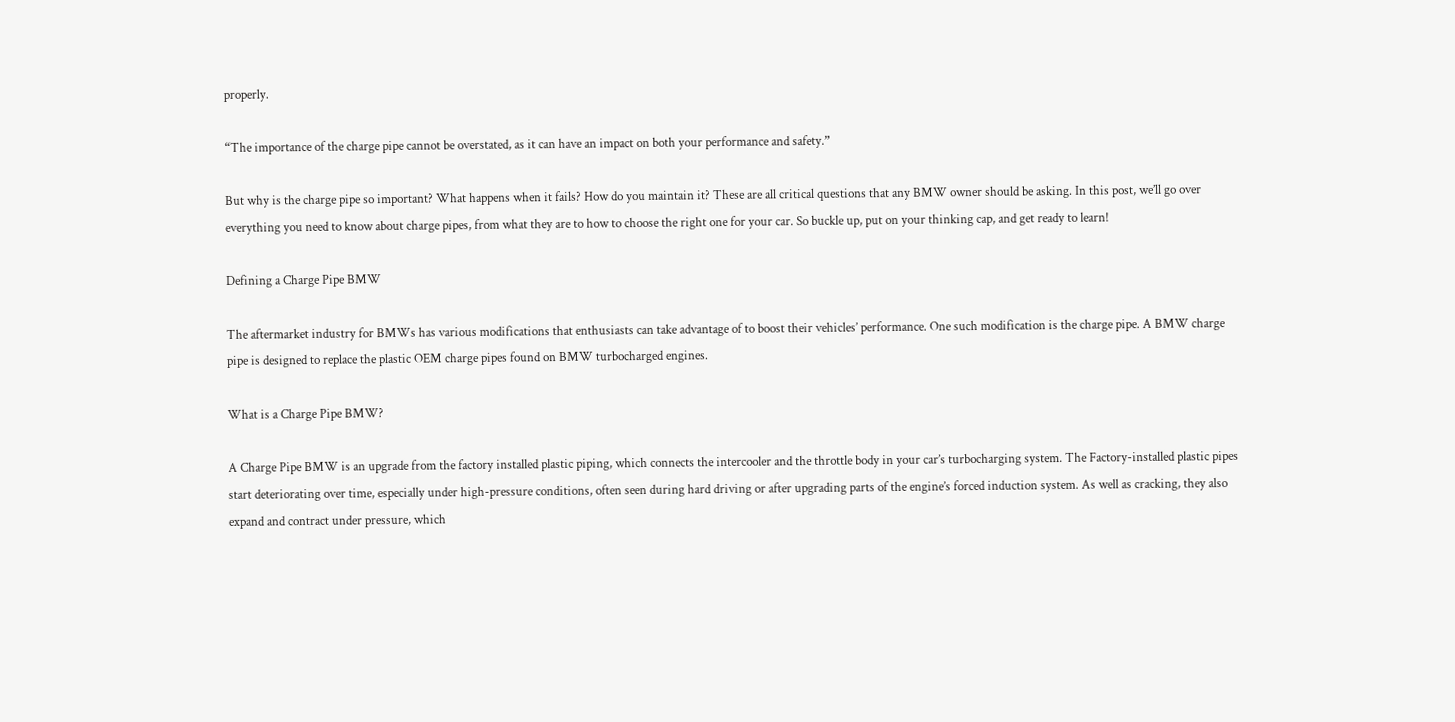properly.

“The importance of the charge pipe cannot be overstated, as it can have an impact on both your performance and safety.”

But why is the charge pipe so important? What happens when it fails? How do you maintain it? These are all critical questions that any BMW owner should be asking. In this post, we’ll go over everything you need to know about charge pipes, from what they are to how to choose the right one for your car. So buckle up, put on your thinking cap, and get ready to learn!

Defining a Charge Pipe BMW

The aftermarket industry for BMWs has various modifications that enthusiasts can take advantage of to boost their vehicles’ performance. One such modification is the charge pipe. A BMW charge pipe is designed to replace the plastic OEM charge pipes found on BMW turbocharged engines.

What is a Charge Pipe BMW?

A Charge Pipe BMW is an upgrade from the factory installed plastic piping, which connects the intercooler and the throttle body in your car’s turbocharging system. The Factory-installed plastic pipes start deteriorating over time, especially under high-pressure conditions, often seen during hard driving or after upgrading parts of the engine’s forced induction system. As well as cracking, they also expand and contract under pressure, which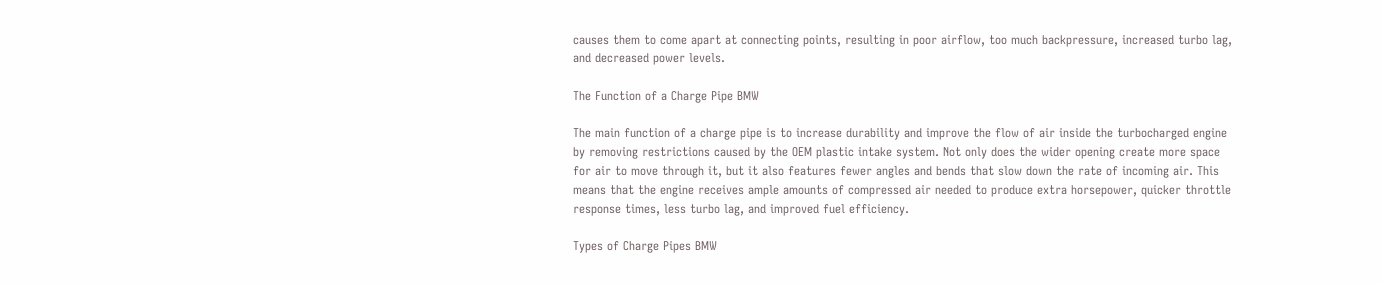causes them to come apart at connecting points, resulting in poor airflow, too much backpressure, increased turbo lag, and decreased power levels.

The Function of a Charge Pipe BMW

The main function of a charge pipe is to increase durability and improve the flow of air inside the turbocharged engine by removing restrictions caused by the OEM plastic intake system. Not only does the wider opening create more space for air to move through it, but it also features fewer angles and bends that slow down the rate of incoming air. This means that the engine receives ample amounts of compressed air needed to produce extra horsepower, quicker throttle response times, less turbo lag, and improved fuel efficiency.

Types of Charge Pipes BMW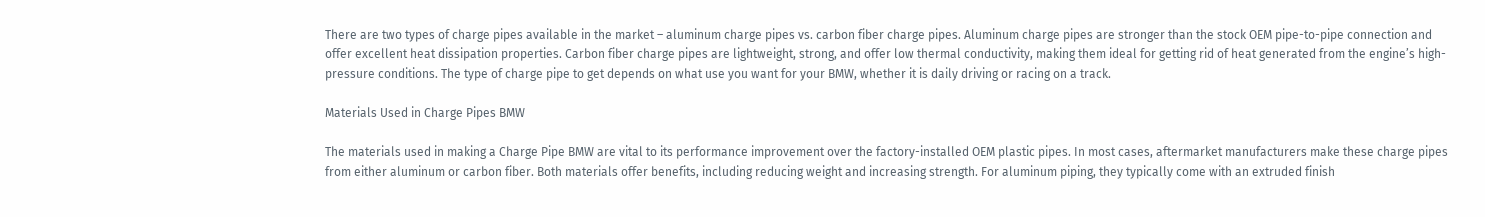There are two types of charge pipes available in the market – aluminum charge pipes vs. carbon fiber charge pipes. Aluminum charge pipes are stronger than the stock OEM pipe-to-pipe connection and offer excellent heat dissipation properties. Carbon fiber charge pipes are lightweight, strong, and offer low thermal conductivity, making them ideal for getting rid of heat generated from the engine’s high-pressure conditions. The type of charge pipe to get depends on what use you want for your BMW, whether it is daily driving or racing on a track.

Materials Used in Charge Pipes BMW

The materials used in making a Charge Pipe BMW are vital to its performance improvement over the factory-installed OEM plastic pipes. In most cases, aftermarket manufacturers make these charge pipes from either aluminum or carbon fiber. Both materials offer benefits, including reducing weight and increasing strength. For aluminum piping, they typically come with an extruded finish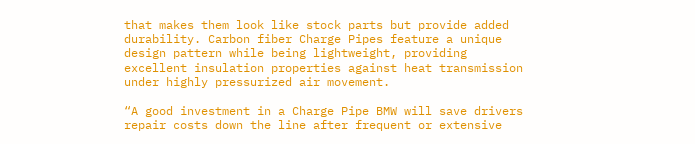that makes them look like stock parts but provide added durability. Carbon fiber Charge Pipes feature a unique design pattern while being lightweight, providing excellent insulation properties against heat transmission under highly pressurized air movement.

“A good investment in a Charge Pipe BMW will save drivers repair costs down the line after frequent or extensive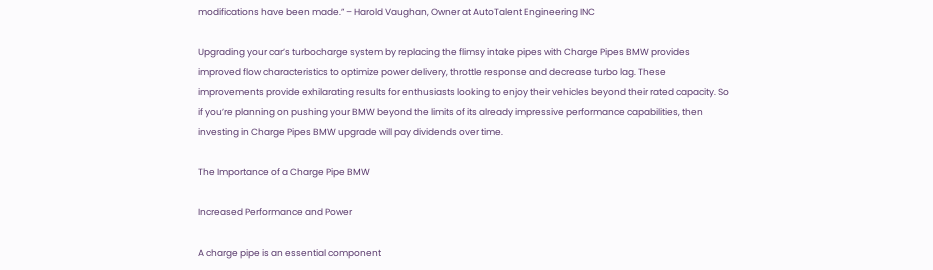modifications have been made.” – Harold Vaughan, Owner at AutoTalent Engineering INC

Upgrading your car’s turbocharge system by replacing the flimsy intake pipes with Charge Pipes BMW provides improved flow characteristics to optimize power delivery, throttle response and decrease turbo lag. These improvements provide exhilarating results for enthusiasts looking to enjoy their vehicles beyond their rated capacity. So if you’re planning on pushing your BMW beyond the limits of its already impressive performance capabilities, then investing in Charge Pipes BMW upgrade will pay dividends over time.

The Importance of a Charge Pipe BMW

Increased Performance and Power

A charge pipe is an essential component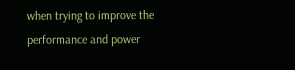when trying to improve the performance and power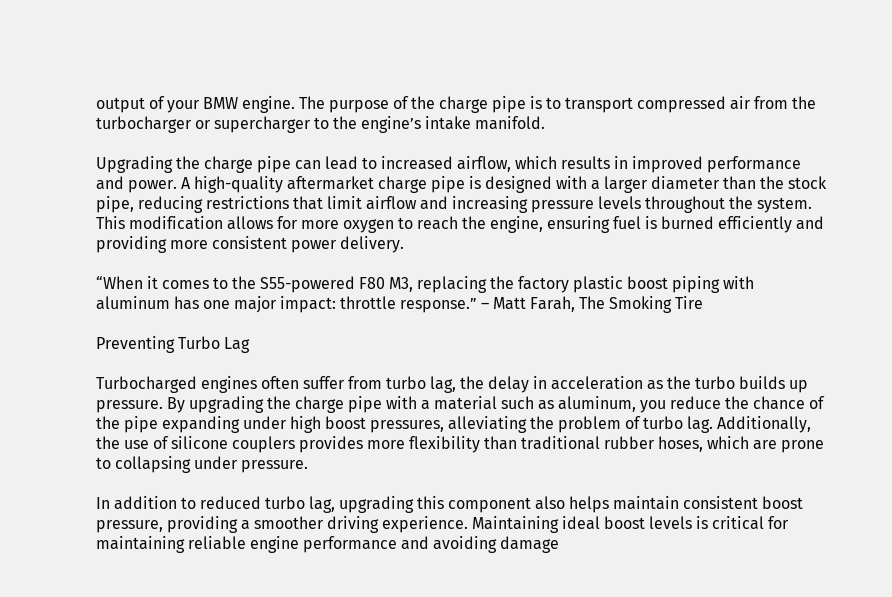output of your BMW engine. The purpose of the charge pipe is to transport compressed air from the turbocharger or supercharger to the engine’s intake manifold.

Upgrading the charge pipe can lead to increased airflow, which results in improved performance and power. A high-quality aftermarket charge pipe is designed with a larger diameter than the stock pipe, reducing restrictions that limit airflow and increasing pressure levels throughout the system. This modification allows for more oxygen to reach the engine, ensuring fuel is burned efficiently and providing more consistent power delivery.

“When it comes to the S55-powered F80 M3, replacing the factory plastic boost piping with aluminum has one major impact: throttle response.” – Matt Farah, The Smoking Tire

Preventing Turbo Lag

Turbocharged engines often suffer from turbo lag, the delay in acceleration as the turbo builds up pressure. By upgrading the charge pipe with a material such as aluminum, you reduce the chance of the pipe expanding under high boost pressures, alleviating the problem of turbo lag. Additionally, the use of silicone couplers provides more flexibility than traditional rubber hoses, which are prone to collapsing under pressure.

In addition to reduced turbo lag, upgrading this component also helps maintain consistent boost pressure, providing a smoother driving experience. Maintaining ideal boost levels is critical for maintaining reliable engine performance and avoiding damage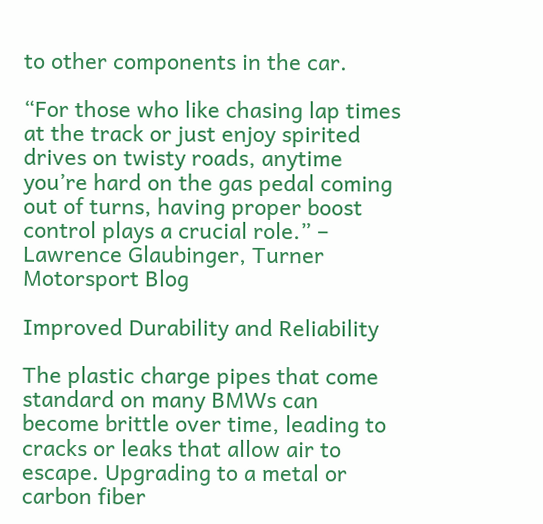to other components in the car.

“For those who like chasing lap times at the track or just enjoy spirited drives on twisty roads, anytime you’re hard on the gas pedal coming out of turns, having proper boost control plays a crucial role.” – Lawrence Glaubinger, Turner Motorsport Blog

Improved Durability and Reliability

The plastic charge pipes that come standard on many BMWs can become brittle over time, leading to cracks or leaks that allow air to escape. Upgrading to a metal or carbon fiber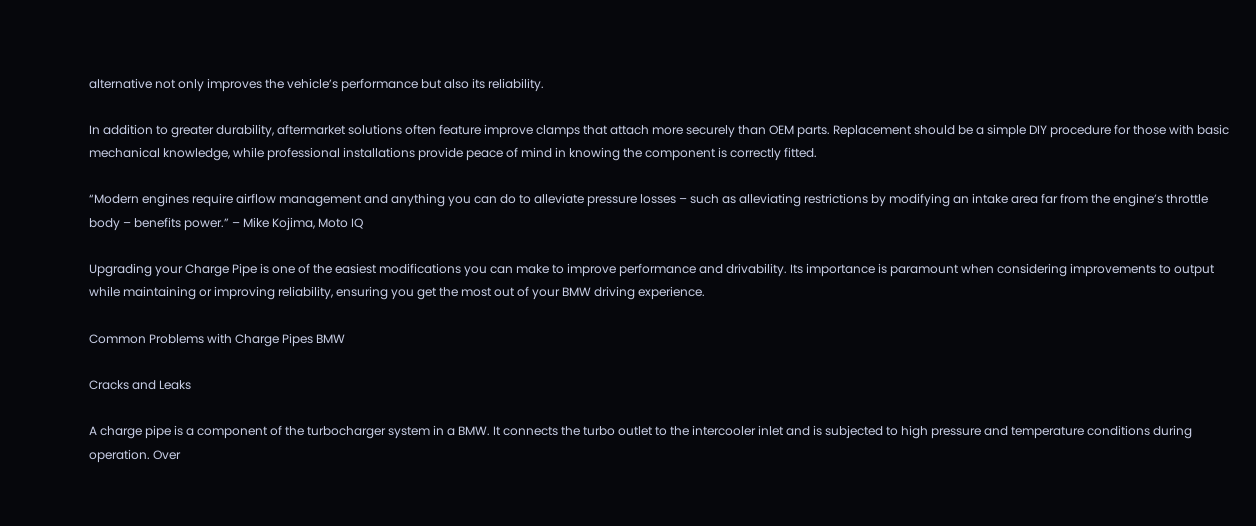alternative not only improves the vehicle’s performance but also its reliability.

In addition to greater durability, aftermarket solutions often feature improve clamps that attach more securely than OEM parts. Replacement should be a simple DIY procedure for those with basic mechanical knowledge, while professional installations provide peace of mind in knowing the component is correctly fitted.

“Modern engines require airflow management and anything you can do to alleviate pressure losses – such as alleviating restrictions by modifying an intake area far from the engine’s throttle body – benefits power.” – Mike Kojima, Moto IQ

Upgrading your Charge Pipe is one of the easiest modifications you can make to improve performance and drivability. Its importance is paramount when considering improvements to output while maintaining or improving reliability, ensuring you get the most out of your BMW driving experience.

Common Problems with Charge Pipes BMW

Cracks and Leaks

A charge pipe is a component of the turbocharger system in a BMW. It connects the turbo outlet to the intercooler inlet and is subjected to high pressure and temperature conditions during operation. Over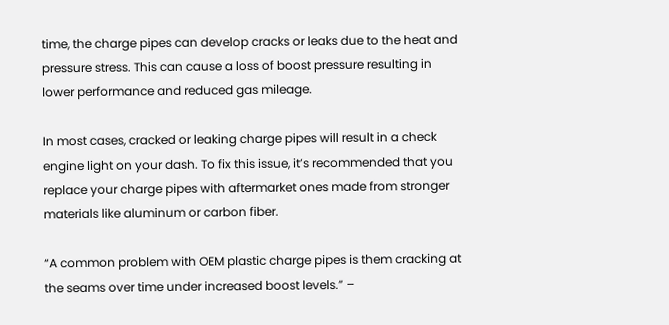time, the charge pipes can develop cracks or leaks due to the heat and pressure stress. This can cause a loss of boost pressure resulting in lower performance and reduced gas mileage.

In most cases, cracked or leaking charge pipes will result in a check engine light on your dash. To fix this issue, it’s recommended that you replace your charge pipes with aftermarket ones made from stronger materials like aluminum or carbon fiber.

“A common problem with OEM plastic charge pipes is them cracking at the seams over time under increased boost levels.” –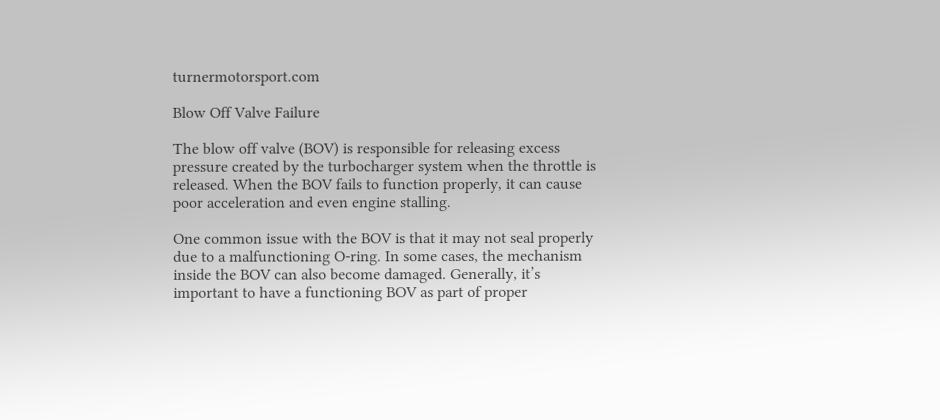turnermotorsport.com

Blow Off Valve Failure

The blow off valve (BOV) is responsible for releasing excess pressure created by the turbocharger system when the throttle is released. When the BOV fails to function properly, it can cause poor acceleration and even engine stalling.

One common issue with the BOV is that it may not seal properly due to a malfunctioning O-ring. In some cases, the mechanism inside the BOV can also become damaged. Generally, it’s important to have a functioning BOV as part of proper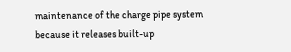maintenance of the charge pipe system because it releases built-up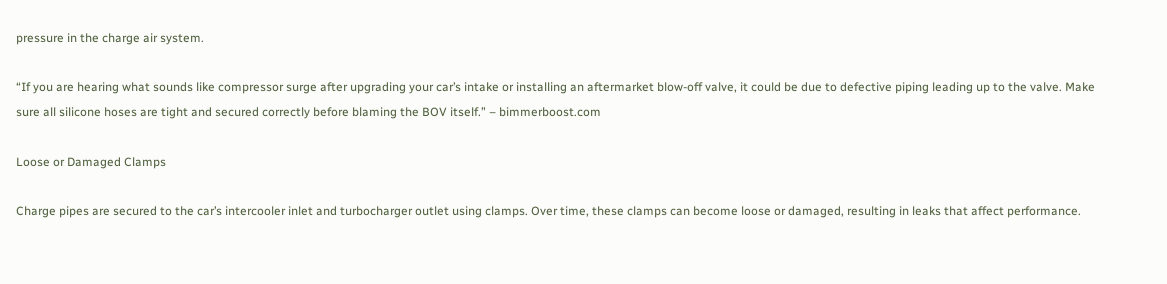pressure in the charge air system.

“If you are hearing what sounds like compressor surge after upgrading your car’s intake or installing an aftermarket blow-off valve, it could be due to defective piping leading up to the valve. Make sure all silicone hoses are tight and secured correctly before blaming the BOV itself.” – bimmerboost.com

Loose or Damaged Clamps

Charge pipes are secured to the car’s intercooler inlet and turbocharger outlet using clamps. Over time, these clamps can become loose or damaged, resulting in leaks that affect performance.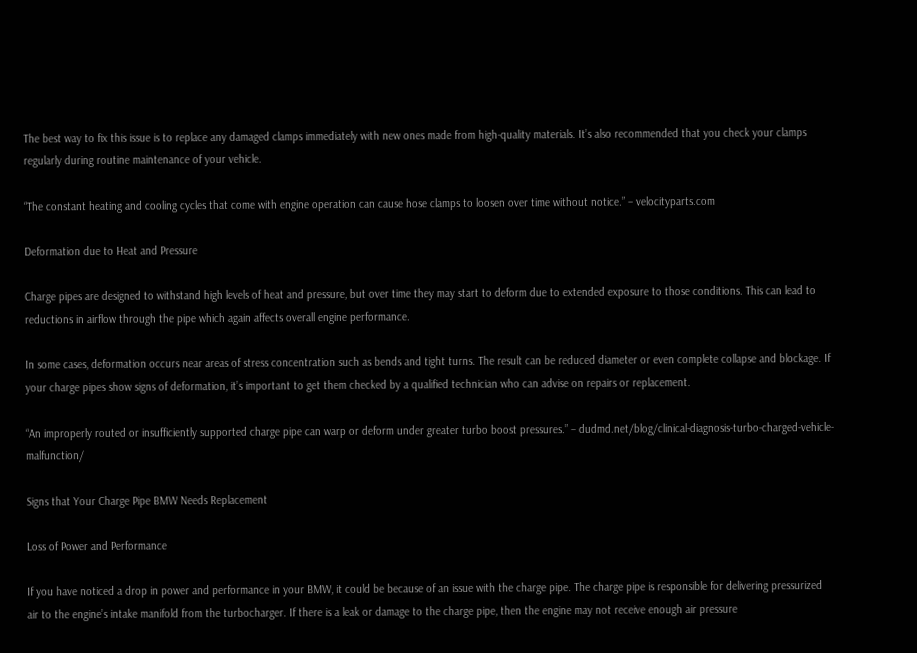The best way to fix this issue is to replace any damaged clamps immediately with new ones made from high-quality materials. It’s also recommended that you check your clamps regularly during routine maintenance of your vehicle.

“The constant heating and cooling cycles that come with engine operation can cause hose clamps to loosen over time without notice.” – velocityparts.com

Deformation due to Heat and Pressure

Charge pipes are designed to withstand high levels of heat and pressure, but over time they may start to deform due to extended exposure to those conditions. This can lead to reductions in airflow through the pipe which again affects overall engine performance.

In some cases, deformation occurs near areas of stress concentration such as bends and tight turns. The result can be reduced diameter or even complete collapse and blockage. If your charge pipes show signs of deformation, it’s important to get them checked by a qualified technician who can advise on repairs or replacement.

“An improperly routed or insufficiently supported charge pipe can warp or deform under greater turbo boost pressures.” – dudmd.net/blog/clinical-diagnosis-turbo-charged-vehicle-malfunction/

Signs that Your Charge Pipe BMW Needs Replacement

Loss of Power and Performance

If you have noticed a drop in power and performance in your BMW, it could be because of an issue with the charge pipe. The charge pipe is responsible for delivering pressurized air to the engine’s intake manifold from the turbocharger. If there is a leak or damage to the charge pipe, then the engine may not receive enough air pressure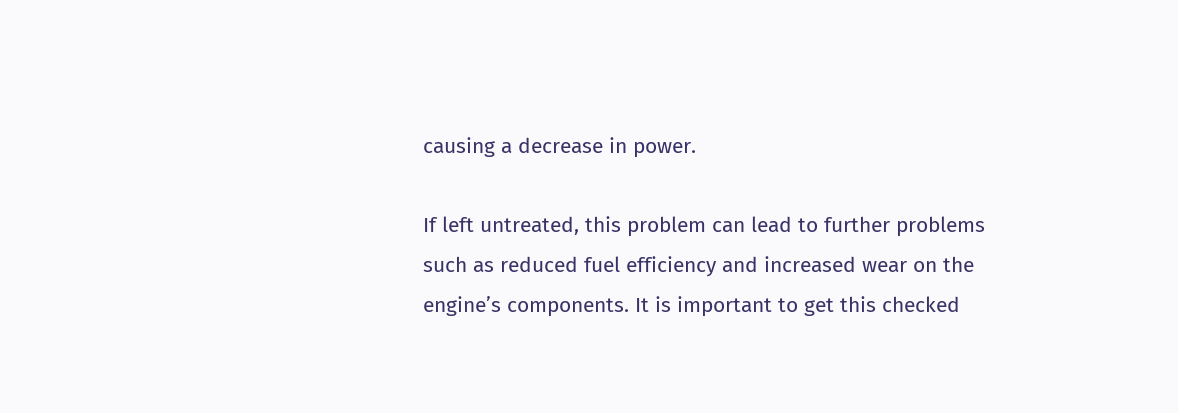causing a decrease in power.

If left untreated, this problem can lead to further problems such as reduced fuel efficiency and increased wear on the engine’s components. It is important to get this checked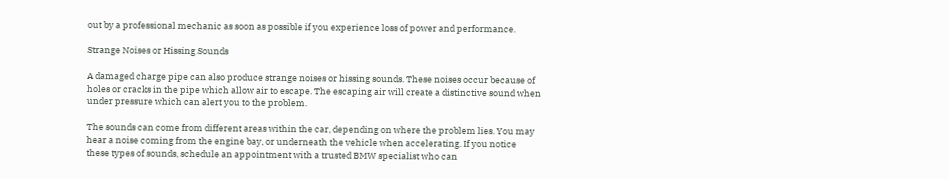out by a professional mechanic as soon as possible if you experience loss of power and performance.

Strange Noises or Hissing Sounds

A damaged charge pipe can also produce strange noises or hissing sounds. These noises occur because of holes or cracks in the pipe which allow air to escape. The escaping air will create a distinctive sound when under pressure which can alert you to the problem.

The sounds can come from different areas within the car, depending on where the problem lies. You may hear a noise coming from the engine bay, or underneath the vehicle when accelerating. If you notice these types of sounds, schedule an appointment with a trusted BMW specialist who can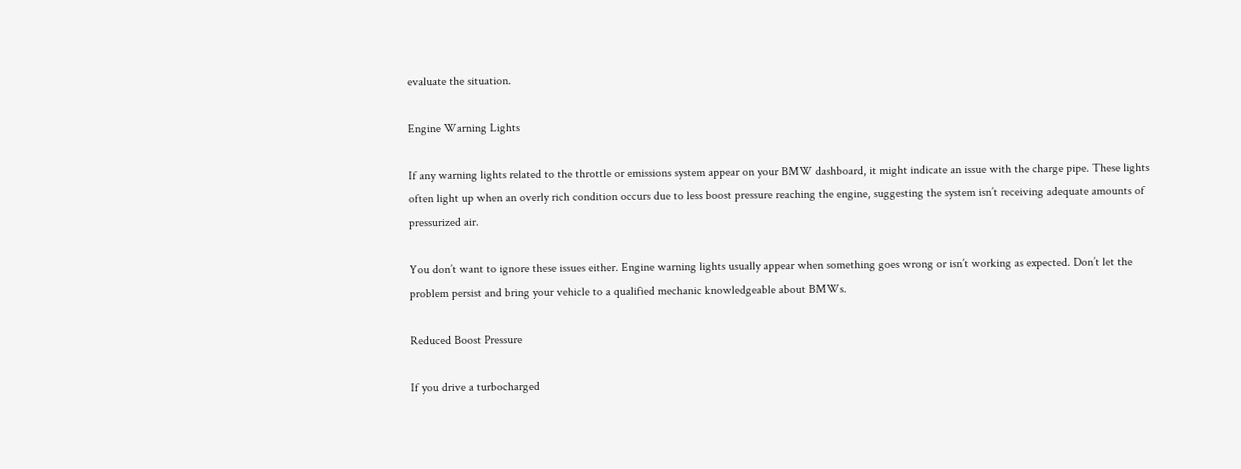evaluate the situation.

Engine Warning Lights

If any warning lights related to the throttle or emissions system appear on your BMW dashboard, it might indicate an issue with the charge pipe. These lights often light up when an overly rich condition occurs due to less boost pressure reaching the engine, suggesting the system isn’t receiving adequate amounts of pressurized air.

You don’t want to ignore these issues either. Engine warning lights usually appear when something goes wrong or isn’t working as expected. Don’t let the problem persist and bring your vehicle to a qualified mechanic knowledgeable about BMWs.

Reduced Boost Pressure

If you drive a turbocharged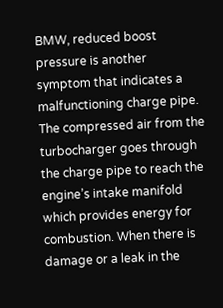BMW, reduced boost pressure is another symptom that indicates a malfunctioning charge pipe. The compressed air from the turbocharger goes through the charge pipe to reach the engine’s intake manifold which provides energy for combustion. When there is damage or a leak in the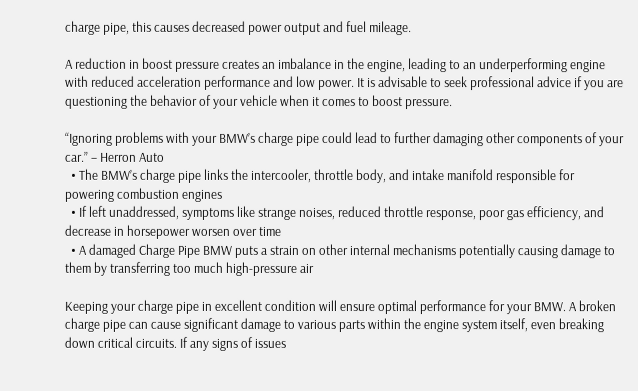charge pipe, this causes decreased power output and fuel mileage.

A reduction in boost pressure creates an imbalance in the engine, leading to an underperforming engine with reduced acceleration performance and low power. It is advisable to seek professional advice if you are questioning the behavior of your vehicle when it comes to boost pressure.

“Ignoring problems with your BMW’s charge pipe could lead to further damaging other components of your car.” – Herron Auto
  • The BMW’s charge pipe links the intercooler, throttle body, and intake manifold responsible for powering combustion engines
  • If left unaddressed, symptoms like strange noises, reduced throttle response, poor gas efficiency, and decrease in horsepower worsen over time
  • A damaged Charge Pipe BMW puts a strain on other internal mechanisms potentially causing damage to them by transferring too much high-pressure air

Keeping your charge pipe in excellent condition will ensure optimal performance for your BMW. A broken charge pipe can cause significant damage to various parts within the engine system itself, even breaking down critical circuits. If any signs of issues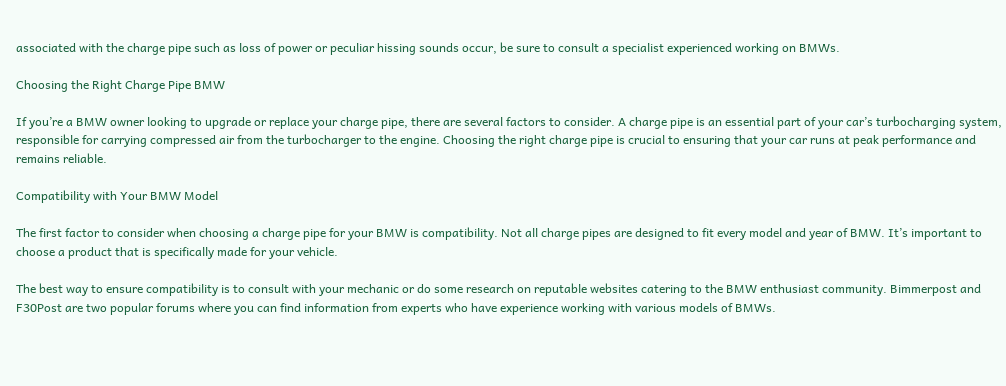associated with the charge pipe such as loss of power or peculiar hissing sounds occur, be sure to consult a specialist experienced working on BMWs.

Choosing the Right Charge Pipe BMW

If you’re a BMW owner looking to upgrade or replace your charge pipe, there are several factors to consider. A charge pipe is an essential part of your car’s turbocharging system, responsible for carrying compressed air from the turbocharger to the engine. Choosing the right charge pipe is crucial to ensuring that your car runs at peak performance and remains reliable.

Compatibility with Your BMW Model

The first factor to consider when choosing a charge pipe for your BMW is compatibility. Not all charge pipes are designed to fit every model and year of BMW. It’s important to choose a product that is specifically made for your vehicle.

The best way to ensure compatibility is to consult with your mechanic or do some research on reputable websites catering to the BMW enthusiast community. Bimmerpost and F30Post are two popular forums where you can find information from experts who have experience working with various models of BMWs.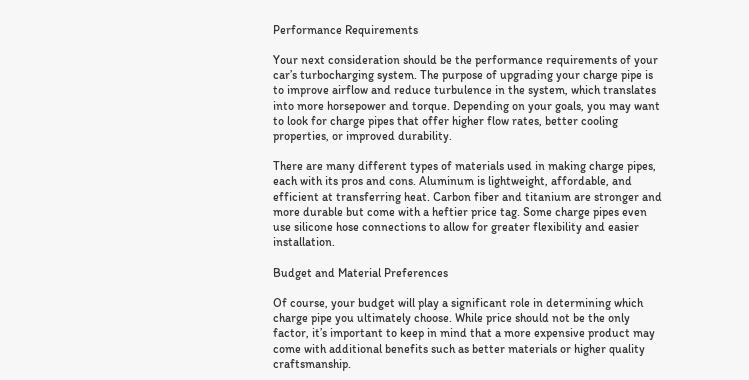Performance Requirements

Your next consideration should be the performance requirements of your car’s turbocharging system. The purpose of upgrading your charge pipe is to improve airflow and reduce turbulence in the system, which translates into more horsepower and torque. Depending on your goals, you may want to look for charge pipes that offer higher flow rates, better cooling properties, or improved durability.

There are many different types of materials used in making charge pipes, each with its pros and cons. Aluminum is lightweight, affordable, and efficient at transferring heat. Carbon fiber and titanium are stronger and more durable but come with a heftier price tag. Some charge pipes even use silicone hose connections to allow for greater flexibility and easier installation.

Budget and Material Preferences

Of course, your budget will play a significant role in determining which charge pipe you ultimately choose. While price should not be the only factor, it’s important to keep in mind that a more expensive product may come with additional benefits such as better materials or higher quality craftsmanship.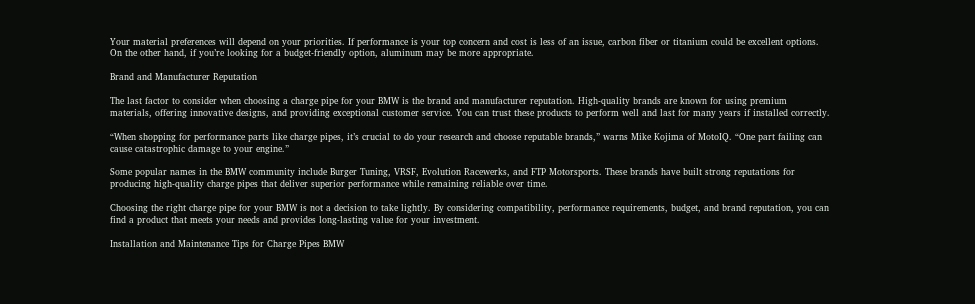Your material preferences will depend on your priorities. If performance is your top concern and cost is less of an issue, carbon fiber or titanium could be excellent options. On the other hand, if you’re looking for a budget-friendly option, aluminum may be more appropriate.

Brand and Manufacturer Reputation

The last factor to consider when choosing a charge pipe for your BMW is the brand and manufacturer reputation. High-quality brands are known for using premium materials, offering innovative designs, and providing exceptional customer service. You can trust these products to perform well and last for many years if installed correctly.

“When shopping for performance parts like charge pipes, it’s crucial to do your research and choose reputable brands,” warns Mike Kojima of MotoIQ. “One part failing can cause catastrophic damage to your engine.”

Some popular names in the BMW community include Burger Tuning, VRSF, Evolution Racewerks, and FTP Motorsports. These brands have built strong reputations for producing high-quality charge pipes that deliver superior performance while remaining reliable over time.

Choosing the right charge pipe for your BMW is not a decision to take lightly. By considering compatibility, performance requirements, budget, and brand reputation, you can find a product that meets your needs and provides long-lasting value for your investment.

Installation and Maintenance Tips for Charge Pipes BMW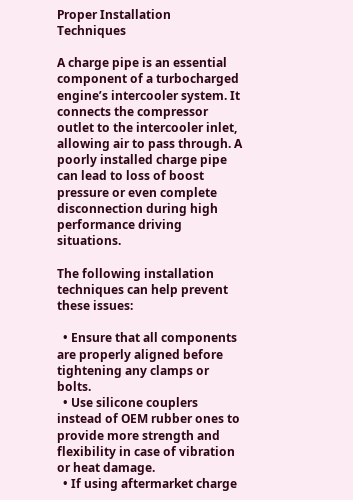Proper Installation Techniques

A charge pipe is an essential component of a turbocharged engine’s intercooler system. It connects the compressor outlet to the intercooler inlet, allowing air to pass through. A poorly installed charge pipe can lead to loss of boost pressure or even complete disconnection during high performance driving situations.

The following installation techniques can help prevent these issues:

  • Ensure that all components are properly aligned before tightening any clamps or bolts.
  • Use silicone couplers instead of OEM rubber ones to provide more strength and flexibility in case of vibration or heat damage.
  • If using aftermarket charge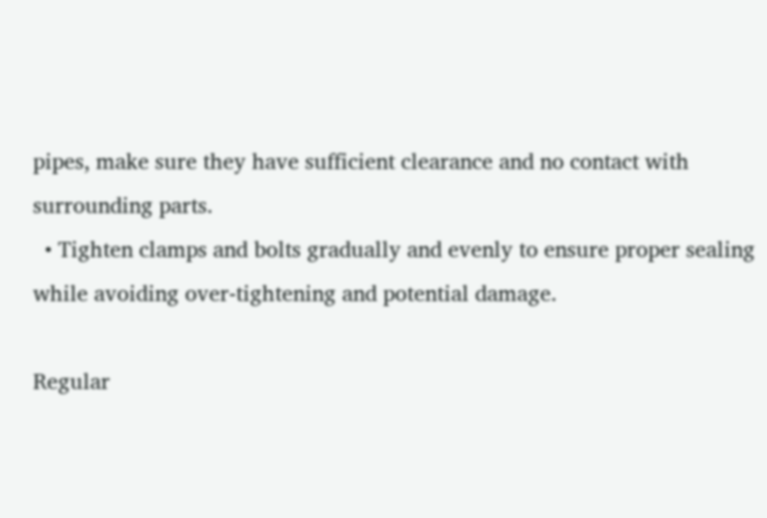pipes, make sure they have sufficient clearance and no contact with surrounding parts.
  • Tighten clamps and bolts gradually and evenly to ensure proper sealing while avoiding over-tightening and potential damage.

Regular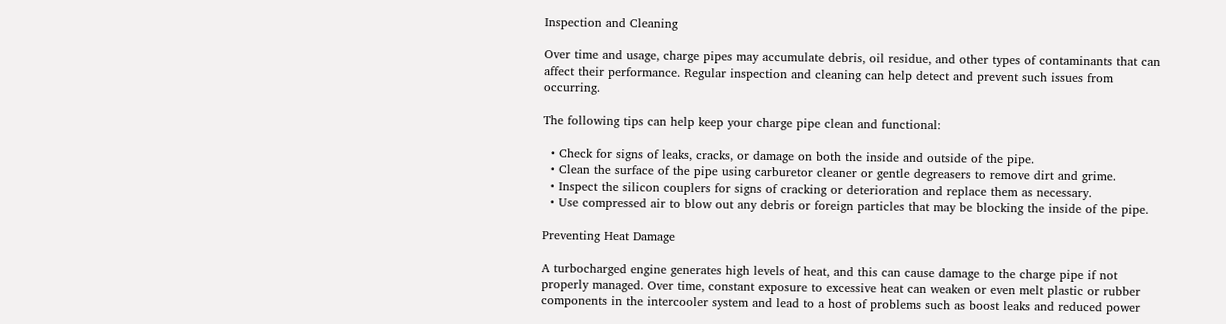Inspection and Cleaning

Over time and usage, charge pipes may accumulate debris, oil residue, and other types of contaminants that can affect their performance. Regular inspection and cleaning can help detect and prevent such issues from occurring.

The following tips can help keep your charge pipe clean and functional:

  • Check for signs of leaks, cracks, or damage on both the inside and outside of the pipe.
  • Clean the surface of the pipe using carburetor cleaner or gentle degreasers to remove dirt and grime.
  • Inspect the silicon couplers for signs of cracking or deterioration and replace them as necessary.
  • Use compressed air to blow out any debris or foreign particles that may be blocking the inside of the pipe.

Preventing Heat Damage

A turbocharged engine generates high levels of heat, and this can cause damage to the charge pipe if not properly managed. Over time, constant exposure to excessive heat can weaken or even melt plastic or rubber components in the intercooler system and lead to a host of problems such as boost leaks and reduced power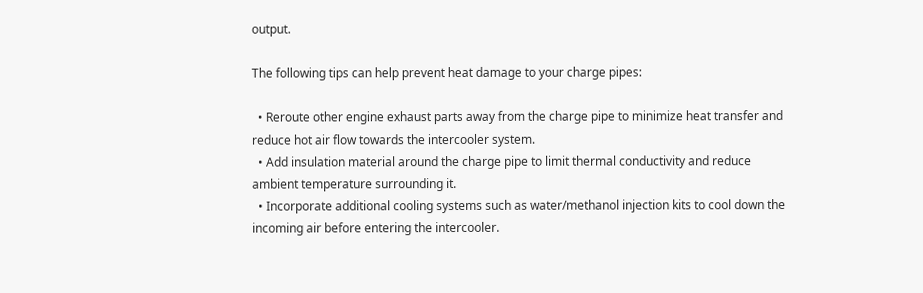output.

The following tips can help prevent heat damage to your charge pipes:

  • Reroute other engine exhaust parts away from the charge pipe to minimize heat transfer and reduce hot air flow towards the intercooler system.
  • Add insulation material around the charge pipe to limit thermal conductivity and reduce ambient temperature surrounding it.
  • Incorporate additional cooling systems such as water/methanol injection kits to cool down the incoming air before entering the intercooler.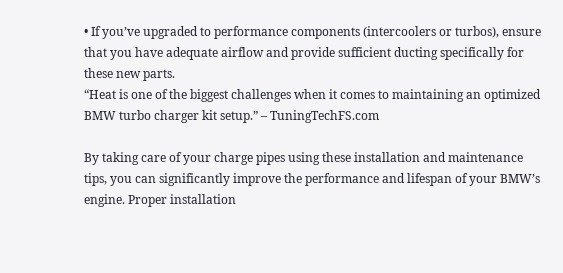• If you’ve upgraded to performance components (intercoolers or turbos), ensure that you have adequate airflow and provide sufficient ducting specifically for these new parts.
“Heat is one of the biggest challenges when it comes to maintaining an optimized BMW turbo charger kit setup.” – TuningTechFS.com

By taking care of your charge pipes using these installation and maintenance tips, you can significantly improve the performance and lifespan of your BMW’s engine. Proper installation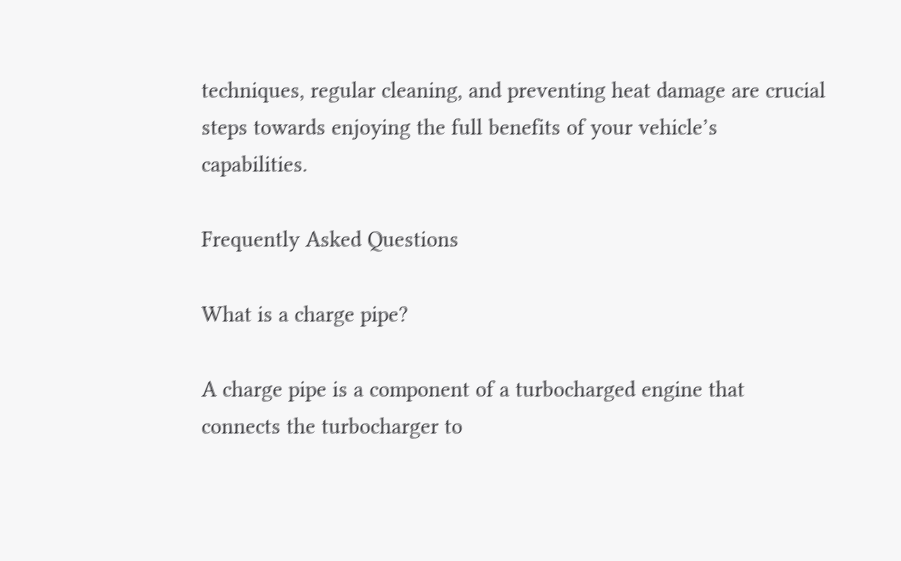techniques, regular cleaning, and preventing heat damage are crucial steps towards enjoying the full benefits of your vehicle’s capabilities.

Frequently Asked Questions

What is a charge pipe?

A charge pipe is a component of a turbocharged engine that connects the turbocharger to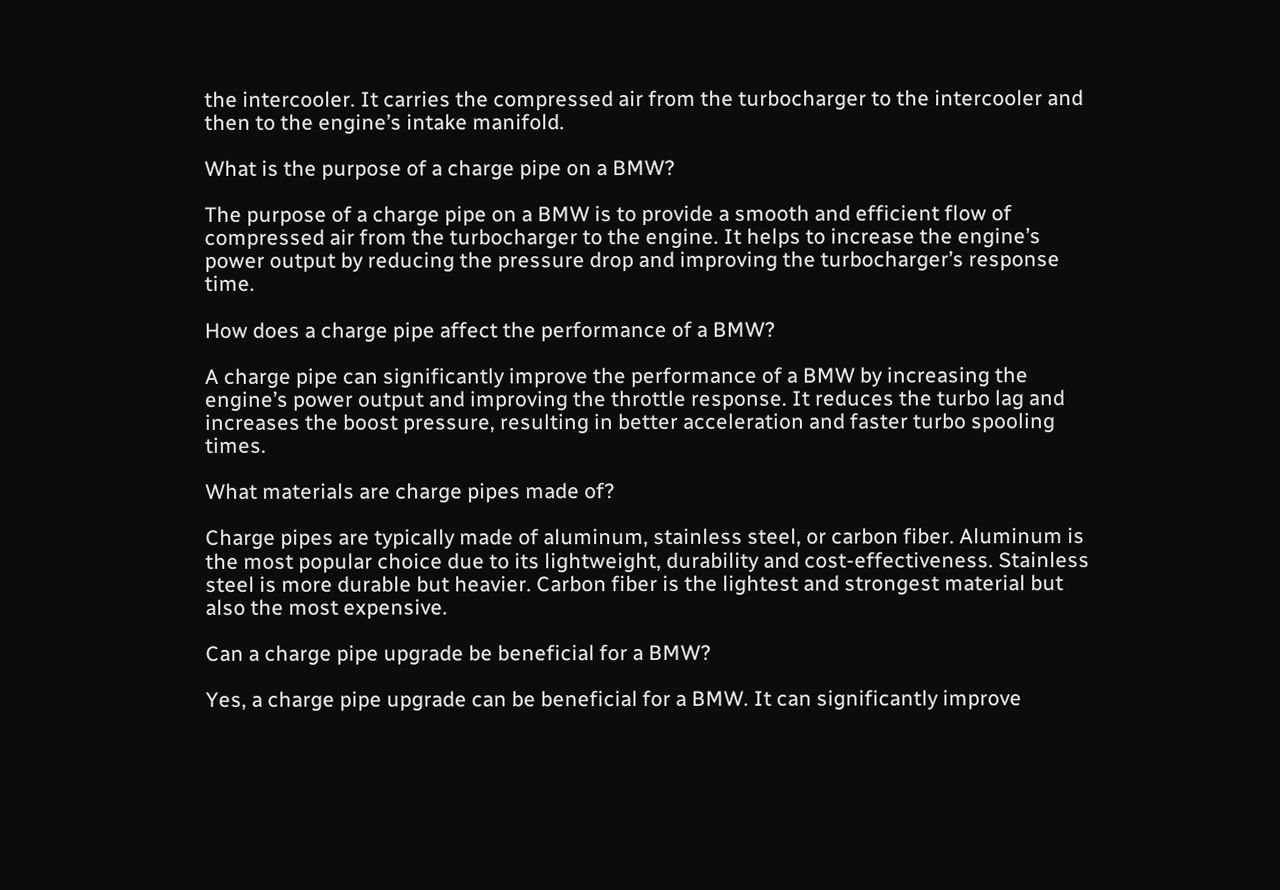the intercooler. It carries the compressed air from the turbocharger to the intercooler and then to the engine’s intake manifold.

What is the purpose of a charge pipe on a BMW?

The purpose of a charge pipe on a BMW is to provide a smooth and efficient flow of compressed air from the turbocharger to the engine. It helps to increase the engine’s power output by reducing the pressure drop and improving the turbocharger’s response time.

How does a charge pipe affect the performance of a BMW?

A charge pipe can significantly improve the performance of a BMW by increasing the engine’s power output and improving the throttle response. It reduces the turbo lag and increases the boost pressure, resulting in better acceleration and faster turbo spooling times.

What materials are charge pipes made of?

Charge pipes are typically made of aluminum, stainless steel, or carbon fiber. Aluminum is the most popular choice due to its lightweight, durability and cost-effectiveness. Stainless steel is more durable but heavier. Carbon fiber is the lightest and strongest material but also the most expensive.

Can a charge pipe upgrade be beneficial for a BMW?

Yes, a charge pipe upgrade can be beneficial for a BMW. It can significantly improve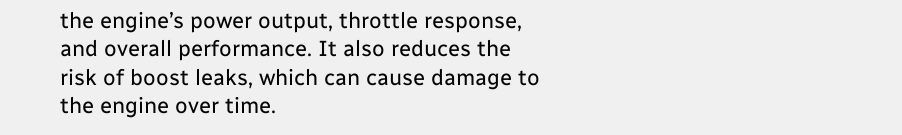the engine’s power output, throttle response, and overall performance. It also reduces the risk of boost leaks, which can cause damage to the engine over time.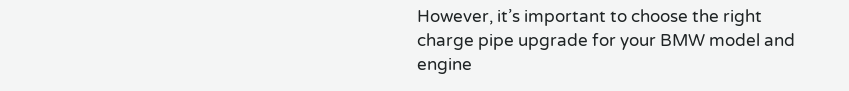However, it’s important to choose the right charge pipe upgrade for your BMW model and engine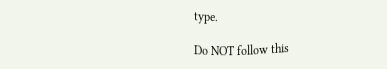type.

Do NOT follow this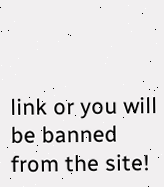link or you will be banned from the site!